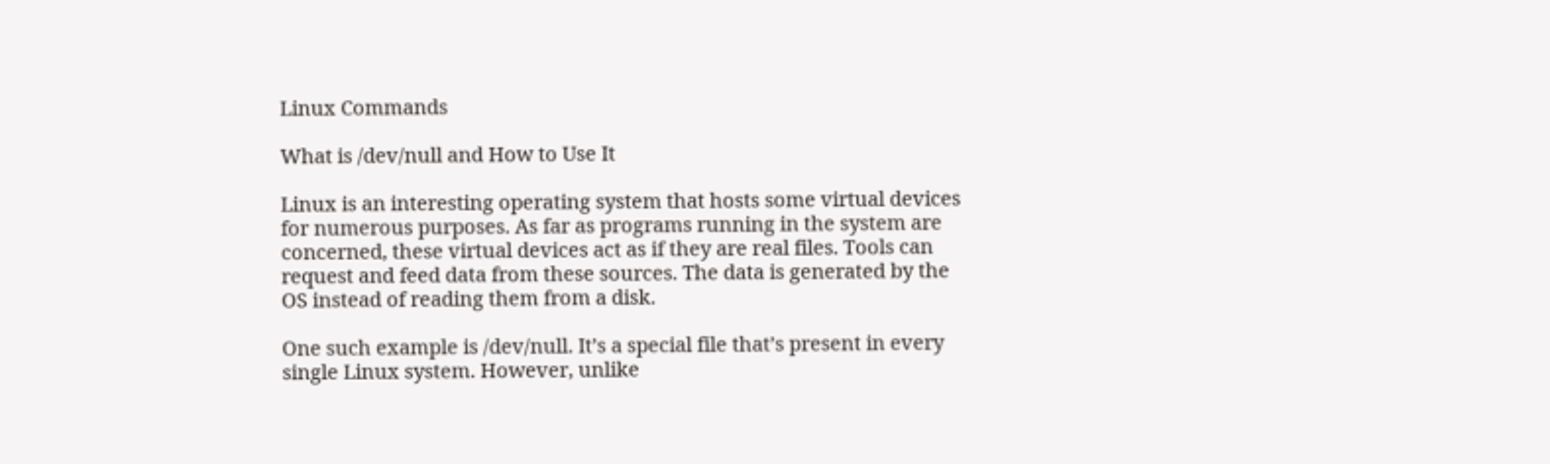Linux Commands

What is /dev/null and How to Use It

Linux is an interesting operating system that hosts some virtual devices for numerous purposes. As far as programs running in the system are concerned, these virtual devices act as if they are real files. Tools can request and feed data from these sources. The data is generated by the OS instead of reading them from a disk.

One such example is /dev/null. It’s a special file that’s present in every single Linux system. However, unlike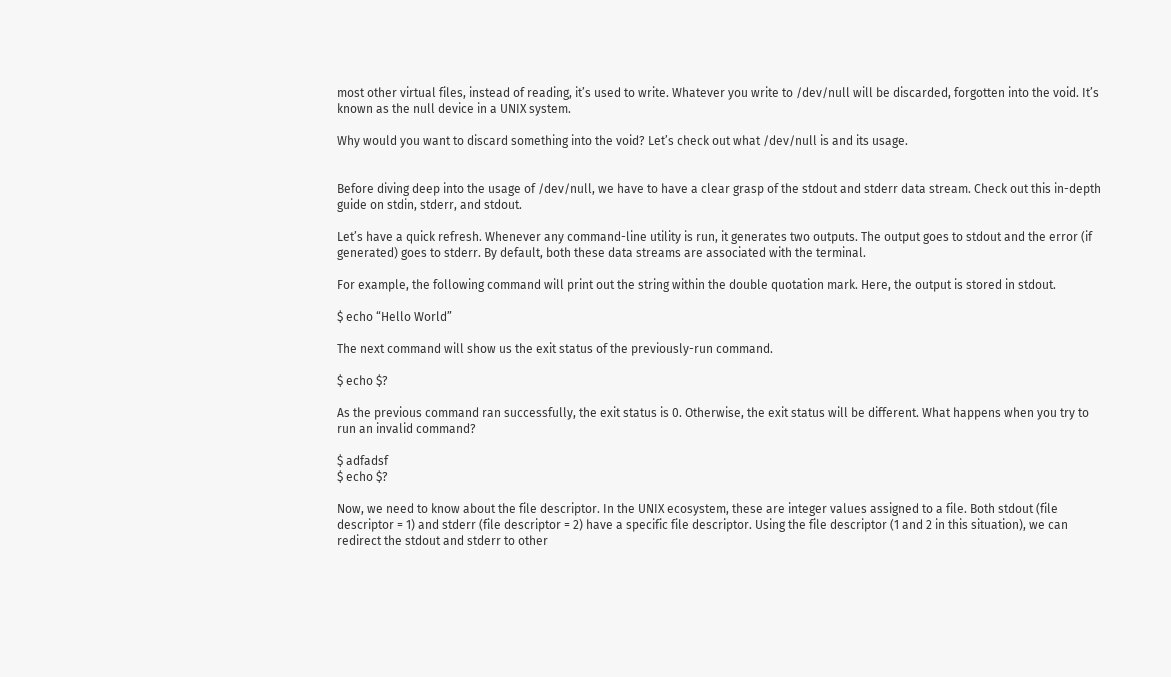most other virtual files, instead of reading, it’s used to write. Whatever you write to /dev/null will be discarded, forgotten into the void. It’s known as the null device in a UNIX system.

Why would you want to discard something into the void? Let’s check out what /dev/null is and its usage.


Before diving deep into the usage of /dev/null, we have to have a clear grasp of the stdout and stderr data stream. Check out this in-depth guide on stdin, stderr, and stdout.

Let’s have a quick refresh. Whenever any command-line utility is run, it generates two outputs. The output goes to stdout and the error (if generated) goes to stderr. By default, both these data streams are associated with the terminal.

For example, the following command will print out the string within the double quotation mark. Here, the output is stored in stdout.

$ echo “Hello World”

The next command will show us the exit status of the previously-run command.

$ echo $?

As the previous command ran successfully, the exit status is 0. Otherwise, the exit status will be different. What happens when you try to run an invalid command?

$ adfadsf
$ echo $?

Now, we need to know about the file descriptor. In the UNIX ecosystem, these are integer values assigned to a file. Both stdout (file descriptor = 1) and stderr (file descriptor = 2) have a specific file descriptor. Using the file descriptor (1 and 2 in this situation), we can redirect the stdout and stderr to other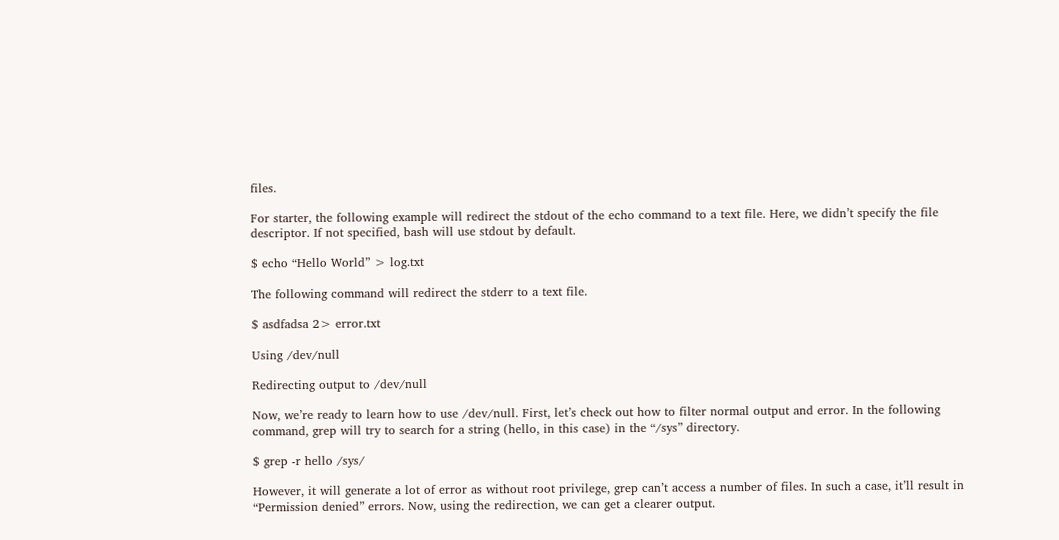files.

For starter, the following example will redirect the stdout of the echo command to a text file. Here, we didn’t specify the file descriptor. If not specified, bash will use stdout by default.

$ echo “Hello World” > log.txt

The following command will redirect the stderr to a text file.

$ asdfadsa 2> error.txt

Using /dev/null

Redirecting output to /dev/null

Now, we’re ready to learn how to use /dev/null. First, let’s check out how to filter normal output and error. In the following command, grep will try to search for a string (hello, in this case) in the “/sys” directory.

$ grep -r hello /sys/

However, it will generate a lot of error as without root privilege, grep can’t access a number of files. In such a case, it’ll result in “Permission denied” errors. Now, using the redirection, we can get a clearer output.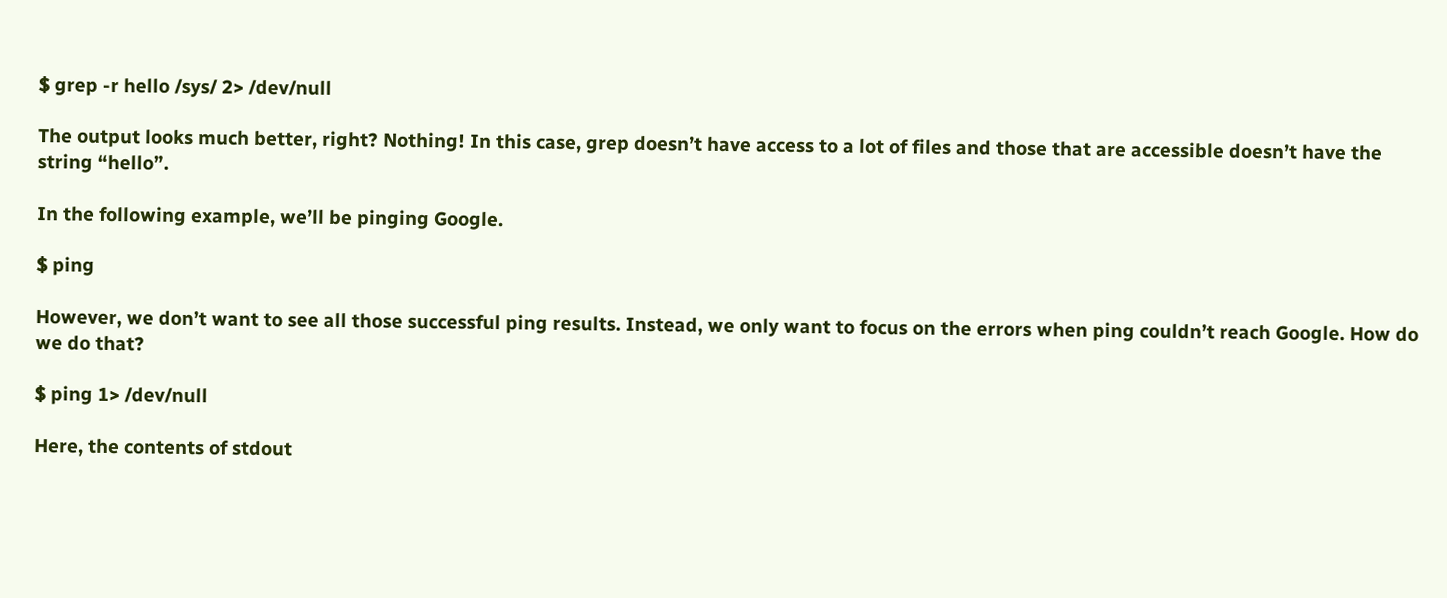$ grep -r hello /sys/ 2> /dev/null

The output looks much better, right? Nothing! In this case, grep doesn’t have access to a lot of files and those that are accessible doesn’t have the string “hello”.

In the following example, we’ll be pinging Google.

$ ping

However, we don’t want to see all those successful ping results. Instead, we only want to focus on the errors when ping couldn’t reach Google. How do we do that?

$ ping 1> /dev/null

Here, the contents of stdout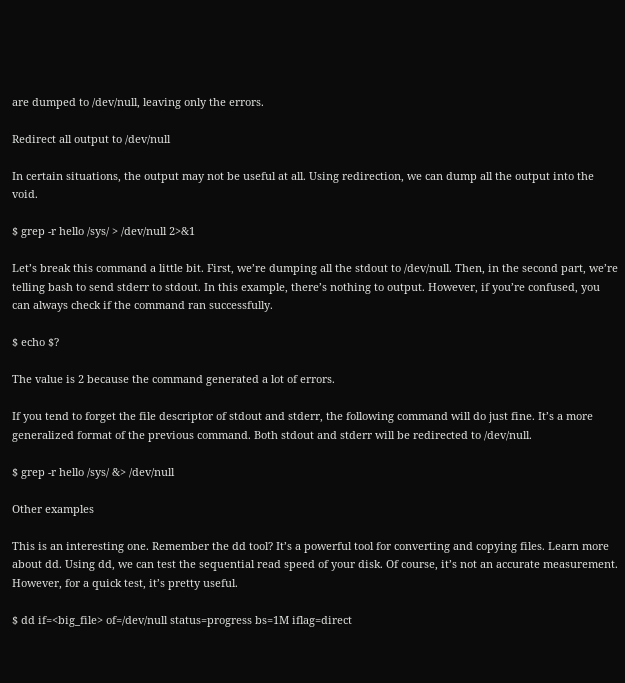are dumped to /dev/null, leaving only the errors.

Redirect all output to /dev/null

In certain situations, the output may not be useful at all. Using redirection, we can dump all the output into the void.

$ grep -r hello /sys/ > /dev/null 2>&1

Let’s break this command a little bit. First, we’re dumping all the stdout to /dev/null. Then, in the second part, we’re telling bash to send stderr to stdout. In this example, there’s nothing to output. However, if you’re confused, you can always check if the command ran successfully.

$ echo $?

The value is 2 because the command generated a lot of errors.

If you tend to forget the file descriptor of stdout and stderr, the following command will do just fine. It’s a more generalized format of the previous command. Both stdout and stderr will be redirected to /dev/null.

$ grep -r hello /sys/ &> /dev/null

Other examples

This is an interesting one. Remember the dd tool? It’s a powerful tool for converting and copying files. Learn more about dd. Using dd, we can test the sequential read speed of your disk. Of course, it’s not an accurate measurement. However, for a quick test, it’s pretty useful.

$ dd if=<big_file> of=/dev/null status=progress bs=1M iflag=direct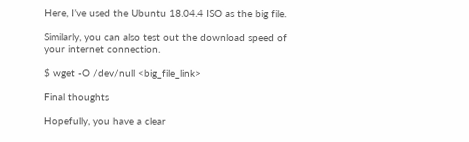Here, I’ve used the Ubuntu 18.04.4 ISO as the big file.

Similarly, you can also test out the download speed of your internet connection.

$ wget -O /dev/null <big_file_link>

Final thoughts

Hopefully, you have a clear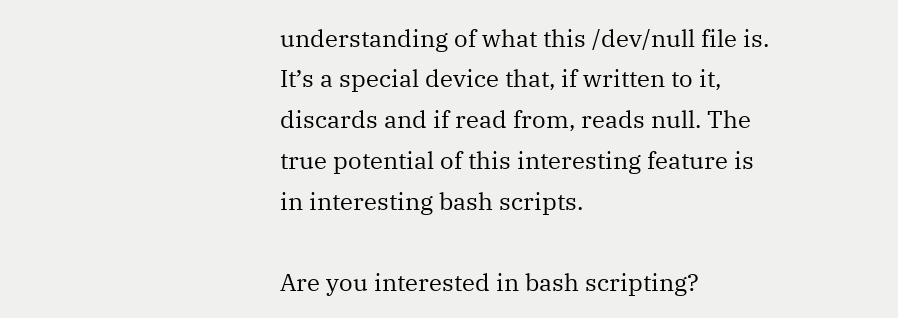understanding of what this /dev/null file is. It’s a special device that, if written to it, discards and if read from, reads null. The true potential of this interesting feature is in interesting bash scripts.

Are you interested in bash scripting?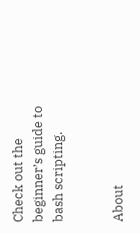Check out the beginner’s guide to bash scripting.


About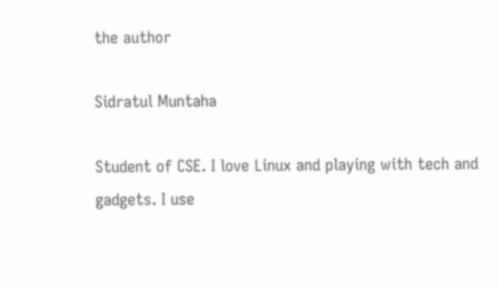the author

Sidratul Muntaha

Student of CSE. I love Linux and playing with tech and gadgets. I use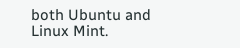both Ubuntu and Linux Mint.